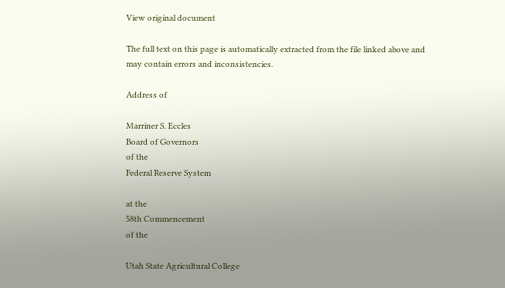View original document

The full text on this page is automatically extracted from the file linked above and may contain errors and inconsistencies.

Address of

Marriner S. Eccles
Board of Governors
of the
Federal Reserve System

at the
58th Commencement
of the

Utah State Agricultural College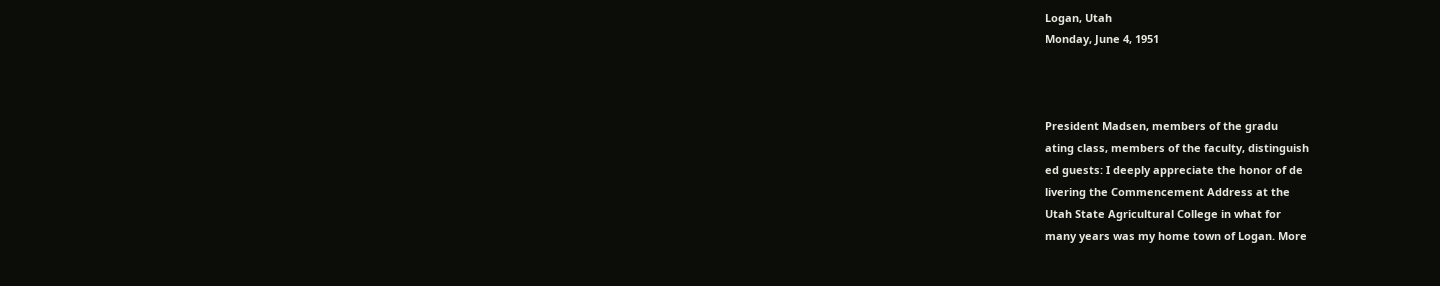Logan, Utah
Monday, June 4, 1951



President Madsen, members of the gradu
ating class, members of the faculty, distinguish
ed guests: I deeply appreciate the honor of de
livering the Commencement Address at the
Utah State Agricultural College in what for
many years was my home town of Logan. More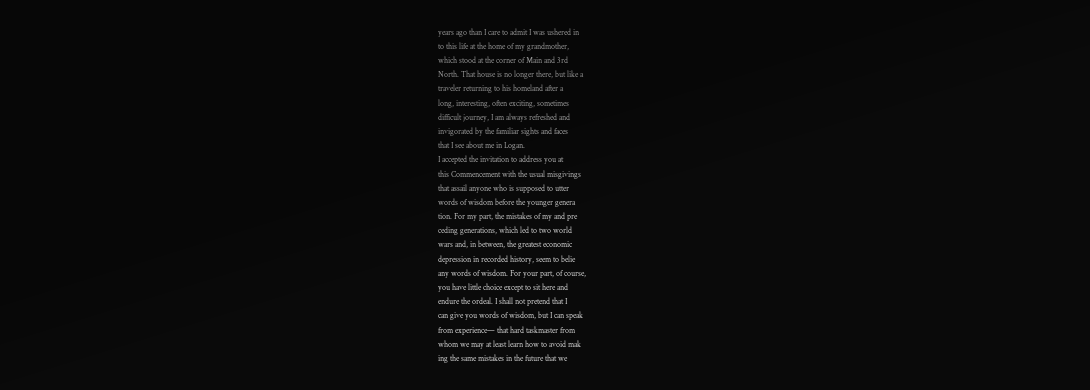years ago than I care to admit I was ushered in
to this life at the home of my grandmother,
which stood at the corner of Main and 3rd
North. That house is no longer there, but like a
traveler returning to his homeland after a
long, interesting, often exciting, sometimes
difficult journey, I am always refreshed and
invigorated by the familiar sights and faces
that I see about me in Logan.
I accepted the invitation to address you at
this Commencement with the usual misgivings
that assail anyone who is supposed to utter
words of wisdom before the younger genera
tion. For my part, the mistakes of my and pre
ceding generations, which led to two world
wars and, in between, the greatest economic
depression in recorded history, seem to belie
any words of wisdom. For your part, of course,
you have little choice except to sit here and
endure the ordeal. I shall not pretend that I
can give you words of wisdom, but I can speak
from experience— that hard taskmaster from
whom we may at least learn how to avoid mak
ing the same mistakes in the future that we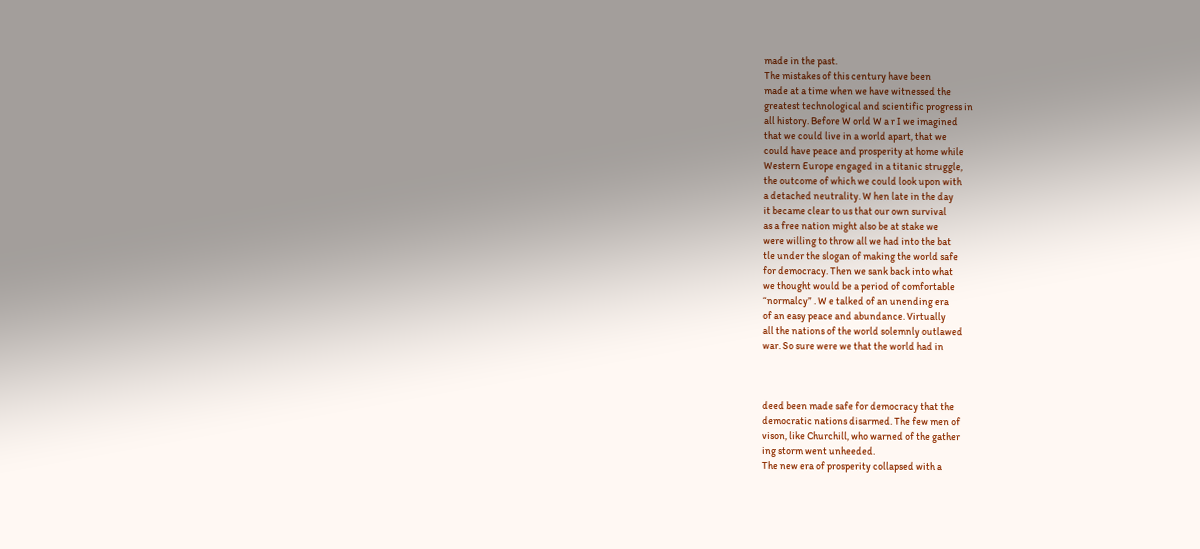made in the past.
The mistakes of this century have been
made at a time when we have witnessed the
greatest technological and scientific progress in
all history. Before W orld W a r I we imagined
that we could live in a world apart, that we
could have peace and prosperity at home while
Western Europe engaged in a titanic struggle,
the outcome of which we could look upon with
a detached neutrality. W hen late in the day
it became clear to us that our own survival
as a free nation might also be at stake we
were willing to throw all we had into the bat
tle under the slogan of making the world safe
for democracy. Then we sank back into what
we thought would be a period of comfortable
“normalcy” . W e talked of an unending era
of an easy peace and abundance. Virtually
all the nations of the world solemnly outlawed
war. So sure were we that the world had in



deed been made safe for democracy that the
democratic nations disarmed. The few men of
vison, like Churchill, who warned of the gather
ing storm went unheeded.
The new era of prosperity collapsed with a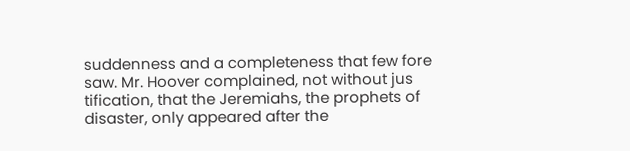suddenness and a completeness that few fore
saw. Mr. Hoover complained, not without jus
tification, that the Jeremiahs, the prophets of
disaster, only appeared after the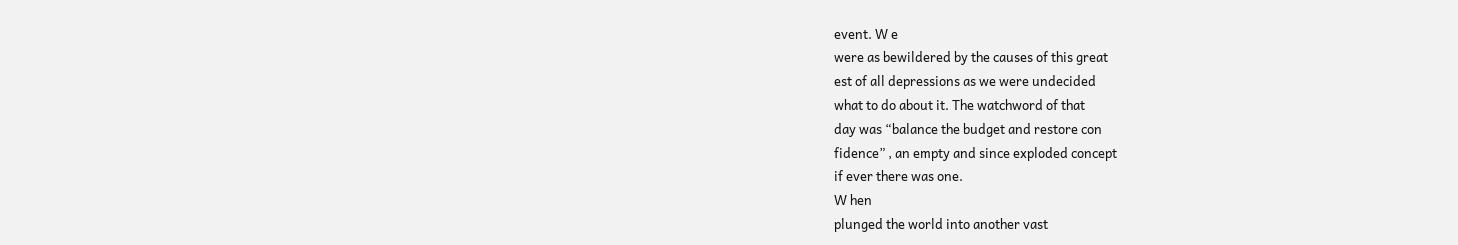event. W e
were as bewildered by the causes of this great
est of all depressions as we were undecided
what to do about it. The watchword of that
day was “balance the budget and restore con
fidence” , an empty and since exploded concept
if ever there was one.
W hen
plunged the world into another vast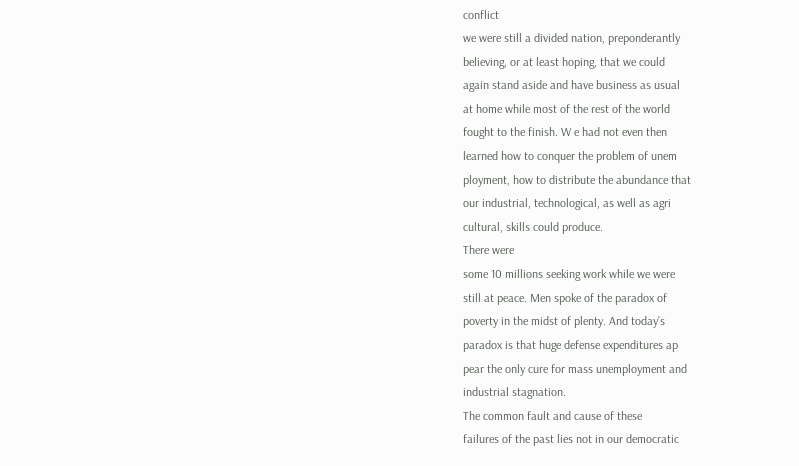conflict
we were still a divided nation, preponderantly
believing, or at least hoping, that we could
again stand aside and have business as usual
at home while most of the rest of the world
fought to the finish. W e had not even then
learned how to conquer the problem of unem
ployment, how to distribute the abundance that
our industrial, technological, as well as agri
cultural, skills could produce.
There were
some 10 millions seeking work while we were
still at peace. Men spoke of the paradox of
poverty in the midst of plenty. And today’s
paradox is that huge defense expenditures ap
pear the only cure for mass unemployment and
industrial stagnation.
The common fault and cause of these
failures of the past lies not in our democratic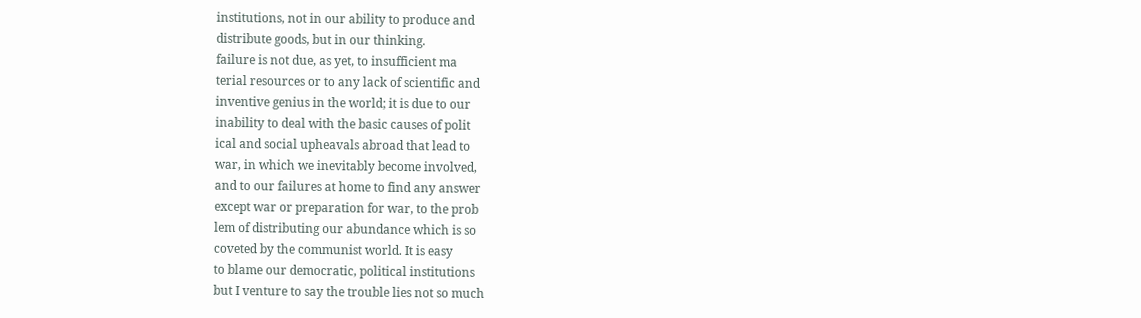institutions, not in our ability to produce and
distribute goods, but in our thinking.
failure is not due, as yet, to insufficient ma
terial resources or to any lack of scientific and
inventive genius in the world; it is due to our
inability to deal with the basic causes of polit
ical and social upheavals abroad that lead to
war, in which we inevitably become involved,
and to our failures at home to find any answer
except war or preparation for war, to the prob
lem of distributing our abundance which is so
coveted by the communist world. It is easy
to blame our democratic, political institutions
but I venture to say the trouble lies not so much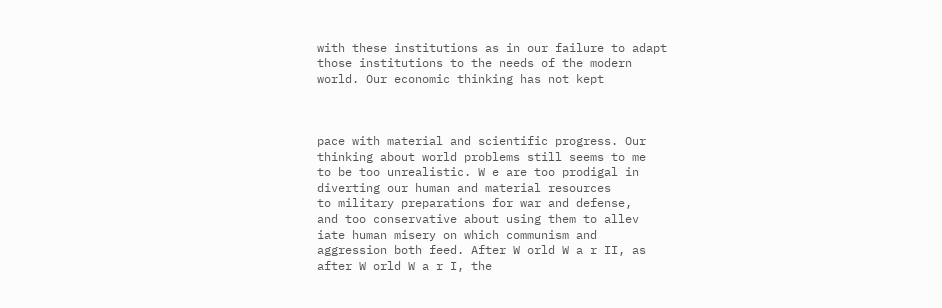with these institutions as in our failure to adapt
those institutions to the needs of the modern
world. Our economic thinking has not kept



pace with material and scientific progress. Our
thinking about world problems still seems to me
to be too unrealistic. W e are too prodigal in
diverting our human and material resources
to military preparations for war and defense,
and too conservative about using them to allev
iate human misery on which communism and
aggression both feed. After W orld W a r II, as
after W orld W a r I, the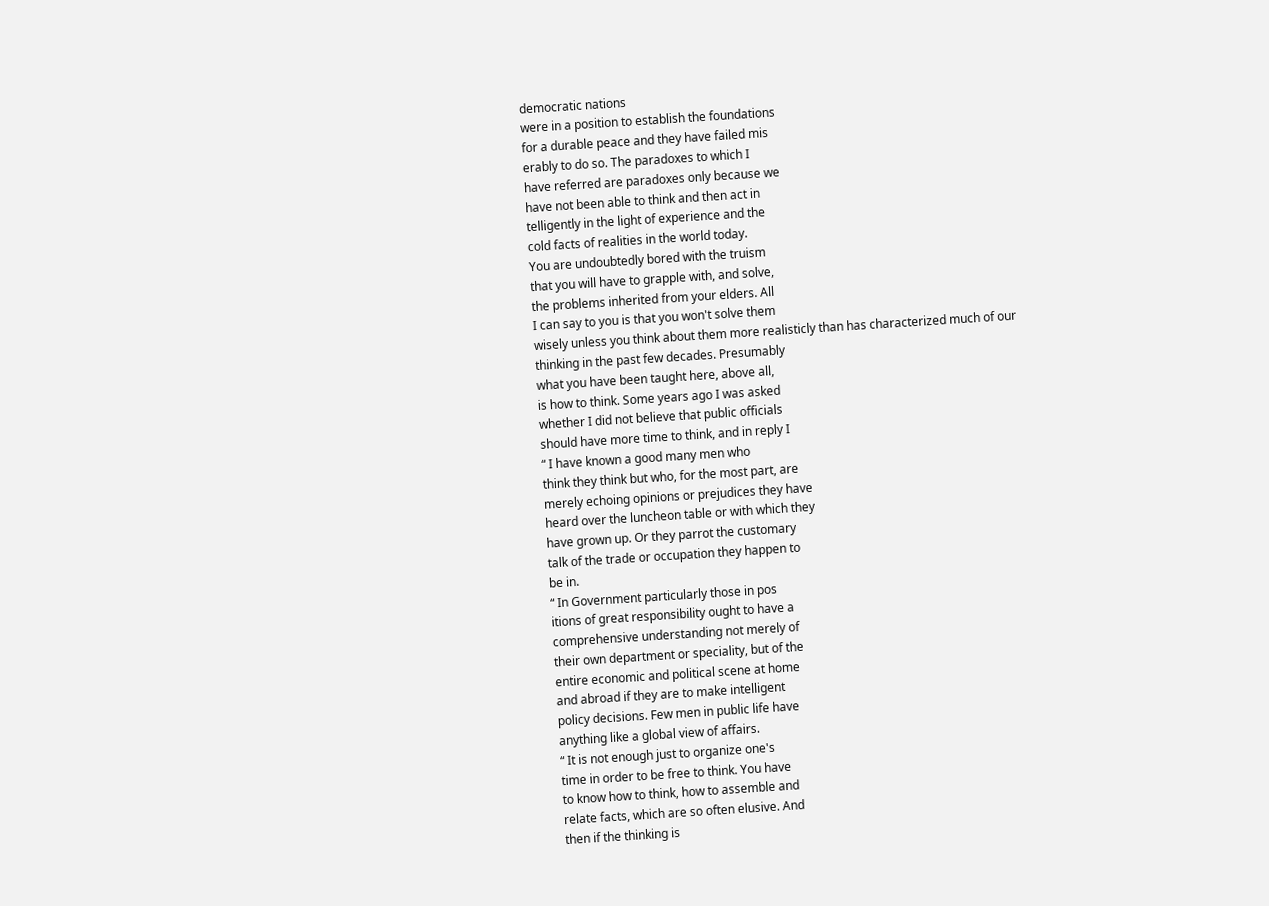democratic nations
were in a position to establish the foundations
for a durable peace and they have failed mis
erably to do so. The paradoxes to which I
have referred are paradoxes only because we
have not been able to think and then act in
telligently in the light of experience and the
cold facts of realities in the world today.
You are undoubtedly bored with the truism
that you will have to grapple with, and solve,
the problems inherited from your elders. All
I can say to you is that you won't solve them
wisely unless you think about them more realisticly than has characterized much of our
thinking in the past few decades. Presumably
what you have been taught here, above all,
is how to think. Some years ago I was asked
whether I did not believe that public officials
should have more time to think, and in reply I
“ I have known a good many men who
think they think but who, for the most part, are
merely echoing opinions or prejudices they have
heard over the luncheon table or with which they
have grown up. Or they parrot the customary
talk of the trade or occupation they happen to
be in.
“ In Government particularly those in pos
itions of great responsibility ought to have a
comprehensive understanding not merely of
their own department or speciality, but of the
entire economic and political scene at home
and abroad if they are to make intelligent
policy decisions. Few men in public life have
anything like a global view of affairs.
“ It is not enough just to organize one's
time in order to be free to think. You have
to know how to think, how to assemble and
relate facts, which are so often elusive. And
then if the thinking is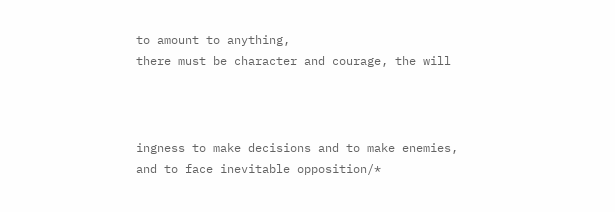to amount to anything,
there must be character and courage, the will



ingness to make decisions and to make enemies,
and to face inevitable opposition/*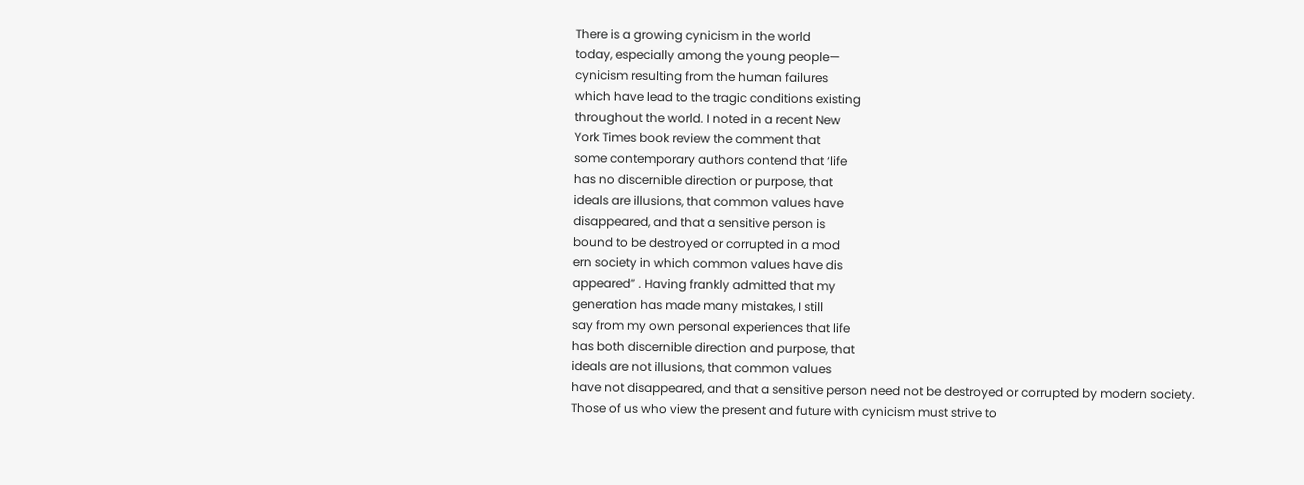There is a growing cynicism in the world
today, especially among the young people—
cynicism resulting from the human failures
which have lead to the tragic conditions existing
throughout the world. I noted in a recent New
York Times book review the comment that
some contemporary authors contend that ‘life
has no discernible direction or purpose, that
ideals are illusions, that common values have
disappeared, and that a sensitive person is
bound to be destroyed or corrupted in a mod
ern society in which common values have dis
appeared” . Having frankly admitted that my
generation has made many mistakes, I still
say from my own personal experiences that life
has both discernible direction and purpose, that
ideals are not illusions, that common values
have not disappeared, and that a sensitive person need not be destroyed or corrupted by modern society. Those of us who view the present and future with cynicism must strive to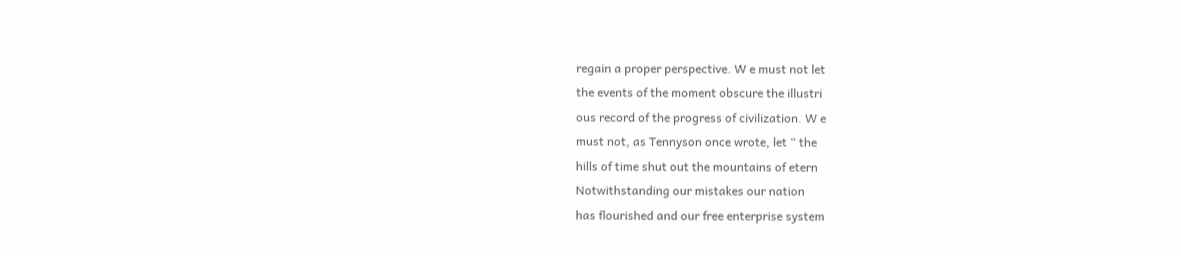regain a proper perspective. W e must not let
the events of the moment obscure the illustri
ous record of the progress of civilization. W e
must not, as Tennyson once wrote, let “ the
hills of time shut out the mountains of etern
Notwithstanding our mistakes our nation
has flourished and our free enterprise system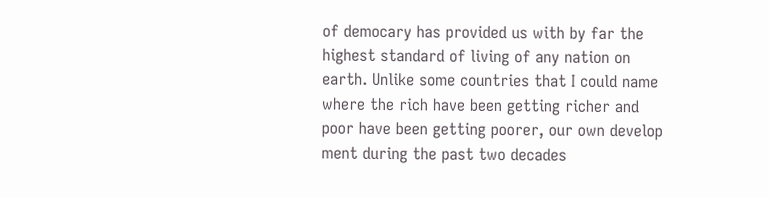of democary has provided us with by far the
highest standard of living of any nation on
earth. Unlike some countries that I could name
where the rich have been getting richer and
poor have been getting poorer, our own develop
ment during the past two decades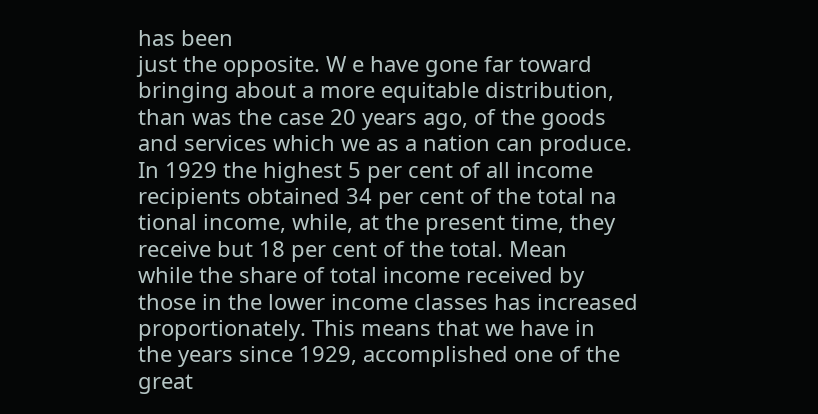has been
just the opposite. W e have gone far toward
bringing about a more equitable distribution,
than was the case 20 years ago, of the goods
and services which we as a nation can produce.
In 1929 the highest 5 per cent of all income
recipients obtained 34 per cent of the total na
tional income, while, at the present time, they
receive but 18 per cent of the total. Mean
while the share of total income received by
those in the lower income classes has increased
proportionately. This means that we have in
the years since 1929, accomplished one of the
great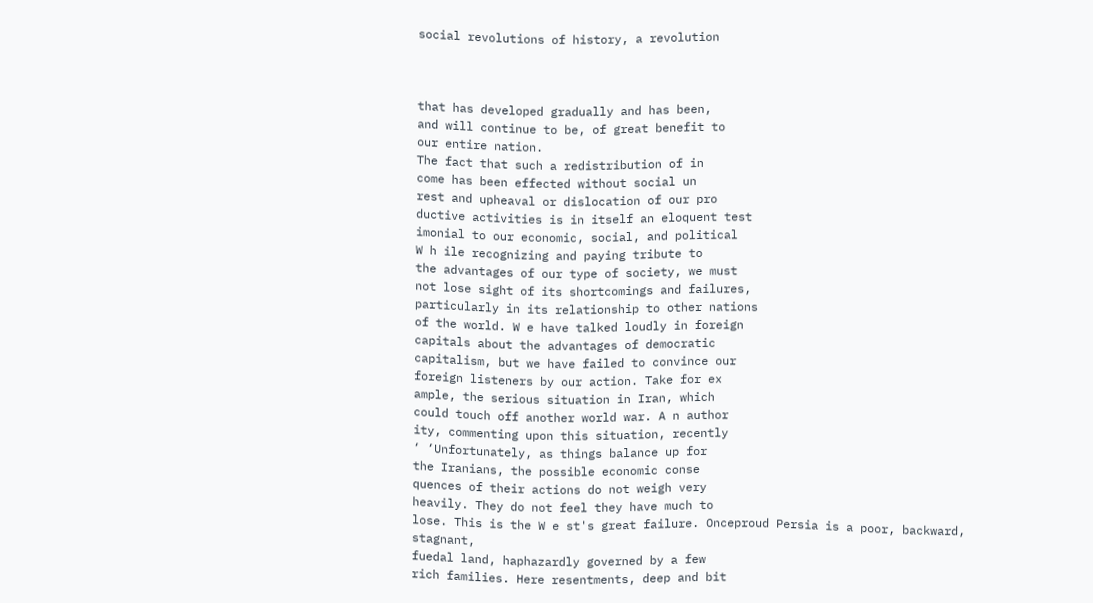social revolutions of history, a revolution



that has developed gradually and has been,
and will continue to be, of great benefit to
our entire nation.
The fact that such a redistribution of in
come has been effected without social un
rest and upheaval or dislocation of our pro
ductive activities is in itself an eloquent test
imonial to our economic, social, and political
W h ile recognizing and paying tribute to
the advantages of our type of society, we must
not lose sight of its shortcomings and failures,
particularly in its relationship to other nations
of the world. W e have talked loudly in foreign
capitals about the advantages of democratic
capitalism, but we have failed to convince our
foreign listeners by our action. Take for ex
ample, the serious situation in Iran, which
could touch off another world war. A n author
ity, commenting upon this situation, recently
‘ ‘Unfortunately, as things balance up for
the Iranians, the possible economic conse
quences of their actions do not weigh very
heavily. They do not feel they have much to
lose. This is the W e st's great failure. Onceproud Persia is a poor, backward, stagnant,
fuedal land, haphazardly governed by a few
rich families. Here resentments, deep and bit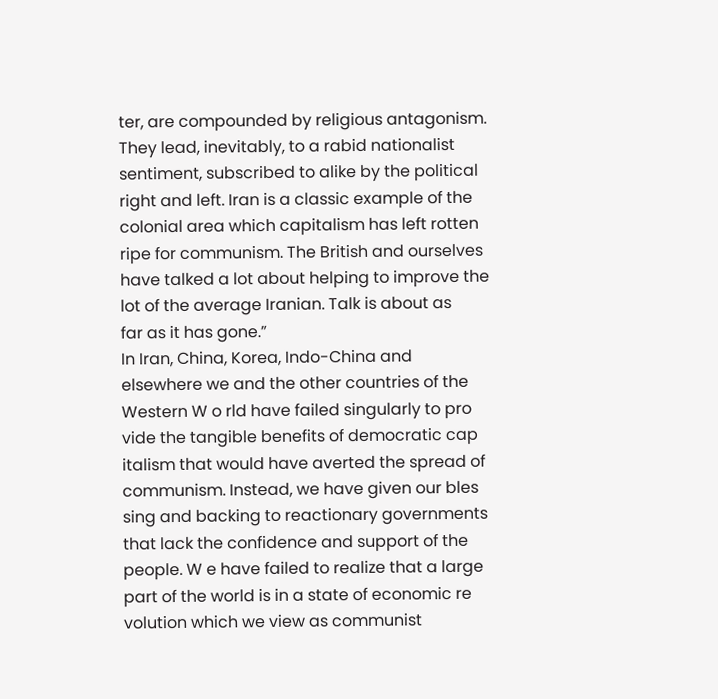ter, are compounded by religious antagonism.
They lead, inevitably, to a rabid nationalist
sentiment, subscribed to alike by the political
right and left. Iran is a classic example of the
colonial area which capitalism has left rotten
ripe for communism. The British and ourselves
have talked a lot about helping to improve the
lot of the average Iranian. Talk is about as
far as it has gone.”
In Iran, China, Korea, Indo-China and
elsewhere we and the other countries of the
Western W o rld have failed singularly to pro
vide the tangible benefits of democratic cap
italism that would have averted the spread of
communism. Instead, we have given our bles
sing and backing to reactionary governments
that lack the confidence and support of the
people. W e have failed to realize that a large
part of the world is in a state of economic re
volution which we view as communist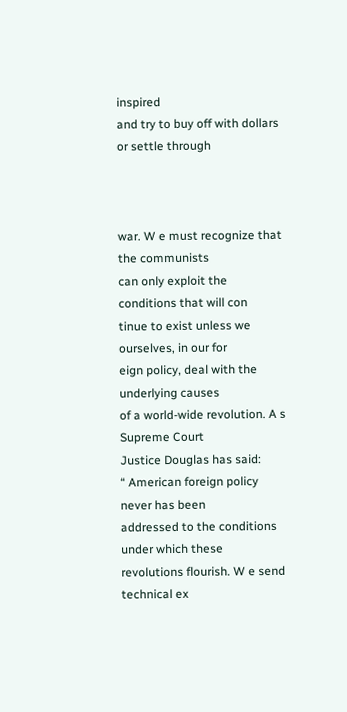inspired
and try to buy off with dollars or settle through



war. W e must recognize that the communists
can only exploit the conditions that will con
tinue to exist unless we ourselves, in our for
eign policy, deal with the underlying causes
of a world-wide revolution. A s Supreme Court
Justice Douglas has said:
“ American foreign policy never has been
addressed to the conditions under which these
revolutions flourish. W e send technical ex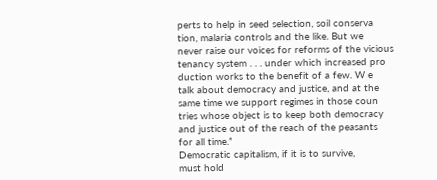perts to help in seed selection, soil conserva
tion, malaria controls and the like. But we
never raise our voices for reforms of the vicious
tenancy system . . . under which increased pro
duction works to the benefit of a few. W e
talk about democracy and justice, and at the
same time we support regimes in those coun
tries whose object is to keep both democracy
and justice out of the reach of the peasants
for all time.”
Democratic capitalism, if it is to survive,
must hold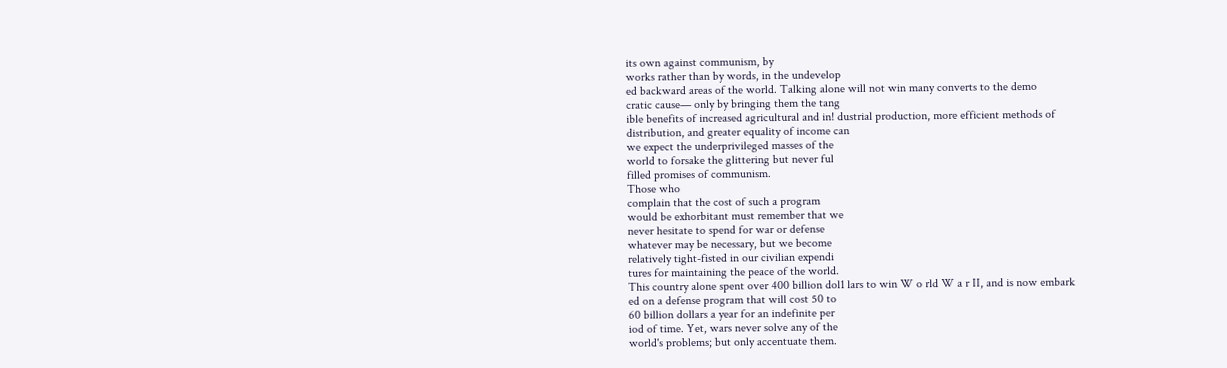its own against communism, by
works rather than by words, in the undevelop
ed backward areas of the world. Talking alone will not win many converts to the demo
cratic cause— only by bringing them the tang
ible benefits of increased agricultural and in! dustrial production, more efficient methods of
distribution, and greater equality of income can
we expect the underprivileged masses of the
world to forsake the glittering but never ful
filled promises of communism.
Those who
complain that the cost of such a program
would be exhorbitant must remember that we
never hesitate to spend for war or defense
whatever may be necessary, but we become
relatively tight-fisted in our civilian expendi
tures for maintaining the peace of the world.
This country alone spent over 400 billion dol1 lars to win W o rld W a r II, and is now embark
ed on a defense program that will cost 50 to
60 billion dollars a year for an indefinite per
iod of time. Yet, wars never solve any of the
world's problems; but only accentuate them.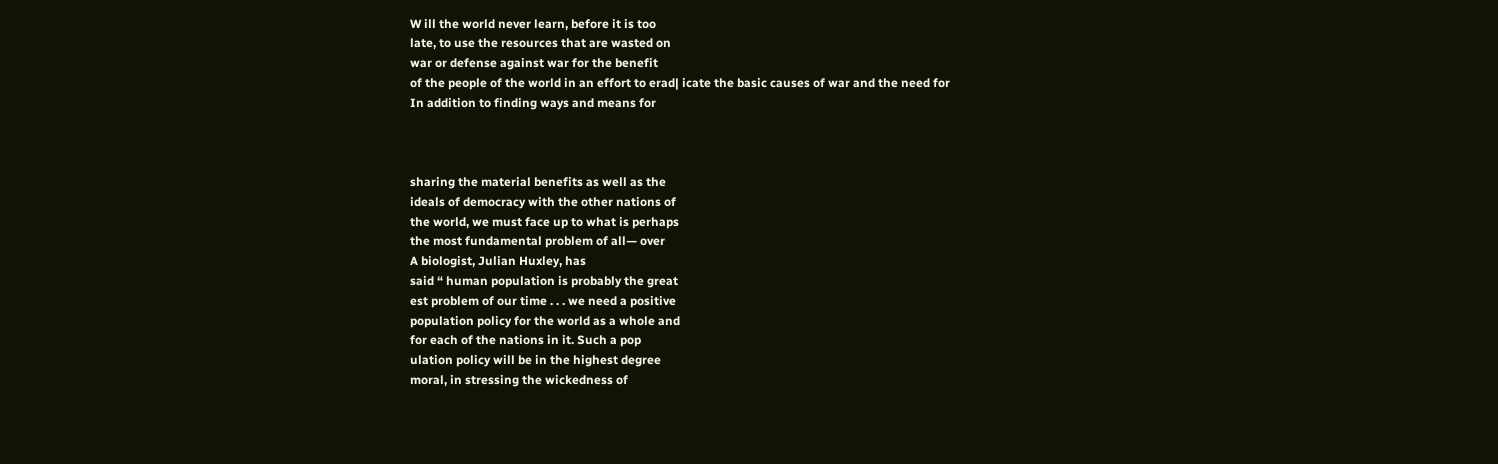W ill the world never learn, before it is too
late, to use the resources that are wasted on
war or defense against war for the benefit
of the people of the world in an effort to erad| icate the basic causes of war and the need for
In addition to finding ways and means for



sharing the material benefits as well as the
ideals of democracy with the other nations of
the world, we must face up to what is perhaps
the most fundamental problem of all— over
A biologist, Julian Huxley, has
said “ human population is probably the great
est problem of our time . . . we need a positive
population policy for the world as a whole and
for each of the nations in it. Such a pop
ulation policy will be in the highest degree
moral, in stressing the wickedness of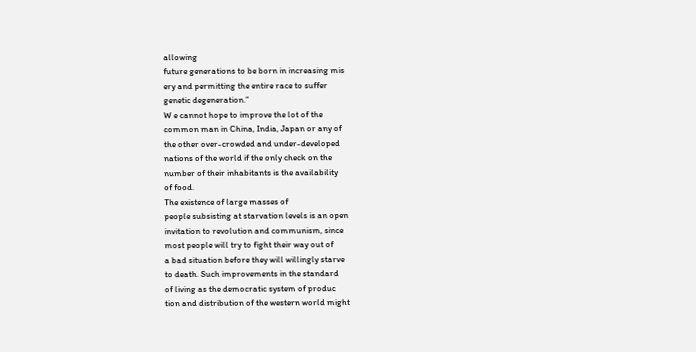allowing
future generations to be born in increasing mis
ery and permitting the entire race to suffer
genetic degeneration.”
W e cannot hope to improve the lot of the
common man in China, India, Japan or any of
the other over-crowded and under-developed
nations of the world if the only check on the
number of their inhabitants is the availability
of food.
The existence of large masses of
people subsisting at starvation levels is an open
invitation to revolution and communism, since
most people will try to fight their way out of
a bad situation before they will willingly starve
to death. Such improvements in the standard
of living as the democratic system of produc
tion and distribution of the western world might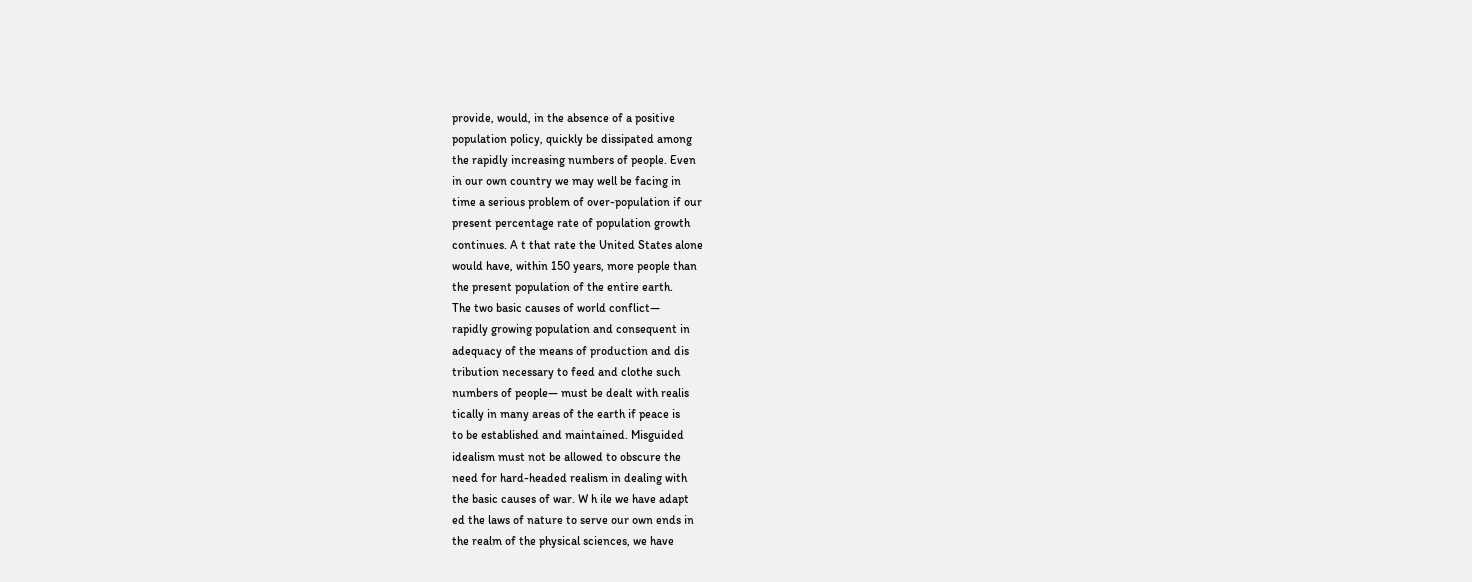provide, would, in the absence of a positive
population policy, quickly be dissipated among
the rapidly increasing numbers of people. Even
in our own country we may well be facing in
time a serious problem of over-population if our
present percentage rate of population growth
continues. A t that rate the United States alone
would have, within 150 years, more people than
the present population of the entire earth.
The two basic causes of world conflict—
rapidly growing population and consequent in
adequacy of the means of production and dis
tribution necessary to feed and clothe such
numbers of people— must be dealt with realis
tically in many areas of the earth if peace is
to be established and maintained. Misguided
idealism must not be allowed to obscure the
need for hard-headed realism in dealing with
the basic causes of war. W h ile we have adapt
ed the laws of nature to serve our own ends in
the realm of the physical sciences, we have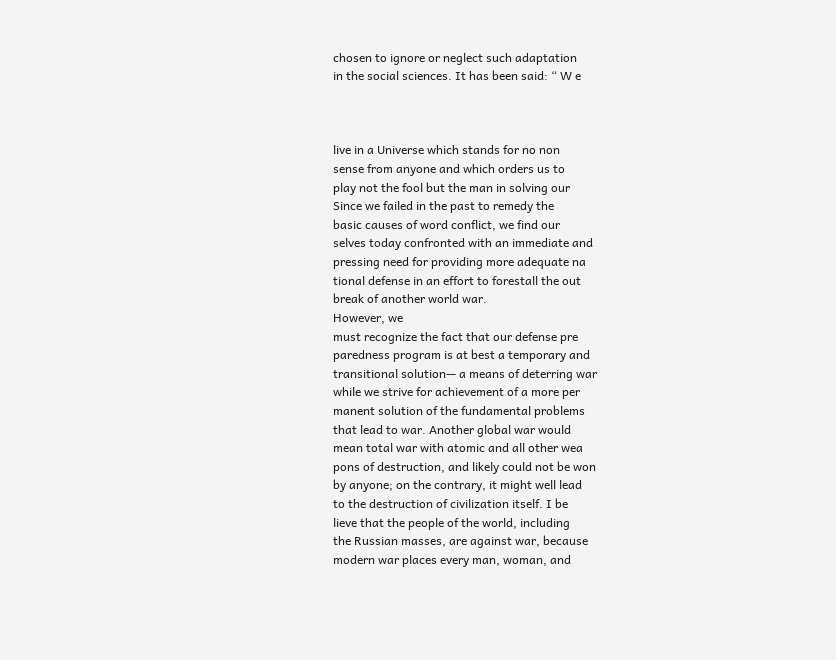chosen to ignore or neglect such adaptation
in the social sciences. It has been said: “ W e



live in a Universe which stands for no non
sense from anyone and which orders us to
play not the fool but the man in solving our
Since we failed in the past to remedy the
basic causes of word conflict, we find our
selves today confronted with an immediate and
pressing need for providing more adequate na
tional defense in an effort to forestall the out
break of another world war.
However, we
must recognize the fact that our defense pre
paredness program is at best a temporary and
transitional solution— a means of deterring war
while we strive for achievement of a more per
manent solution of the fundamental problems
that lead to war. Another global war would
mean total war with atomic and all other wea
pons of destruction, and likely could not be won
by anyone; on the contrary, it might well lead
to the destruction of civilization itself. I be
lieve that the people of the world, including
the Russian masses, are against war, because
modern war places every man, woman, and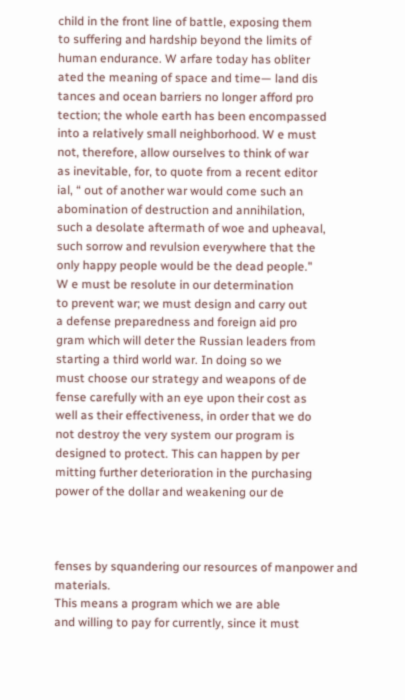child in the front line of battle, exposing them
to suffering and hardship beyond the limits of
human endurance. W arfare today has obliter
ated the meaning of space and time— land dis
tances and ocean barriers no longer afford pro
tection; the whole earth has been encompassed
into a relatively small neighborhood. W e must
not, therefore, allow ourselves to think of war
as inevitable, for, to quote from a recent editor
ial, “ out of another war would come such an
abomination of destruction and annihilation,
such a desolate aftermath of woe and upheaval,
such sorrow and revulsion everywhere that the
only happy people would be the dead people."
W e must be resolute in our determination
to prevent war; we must design and carry out
a defense preparedness and foreign aid pro
gram which will deter the Russian leaders from
starting a third world war. In doing so we
must choose our strategy and weapons of de
fense carefully with an eye upon their cost as
well as their effectiveness, in order that we do
not destroy the very system our program is
designed to protect. This can happen by per
mitting further deterioration in the purchasing
power of the dollar and weakening our de



fenses by squandering our resources of manpower and materials.
This means a program which we are able
and willing to pay for currently, since it must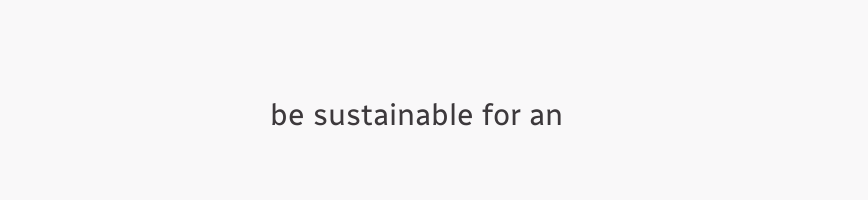be sustainable for an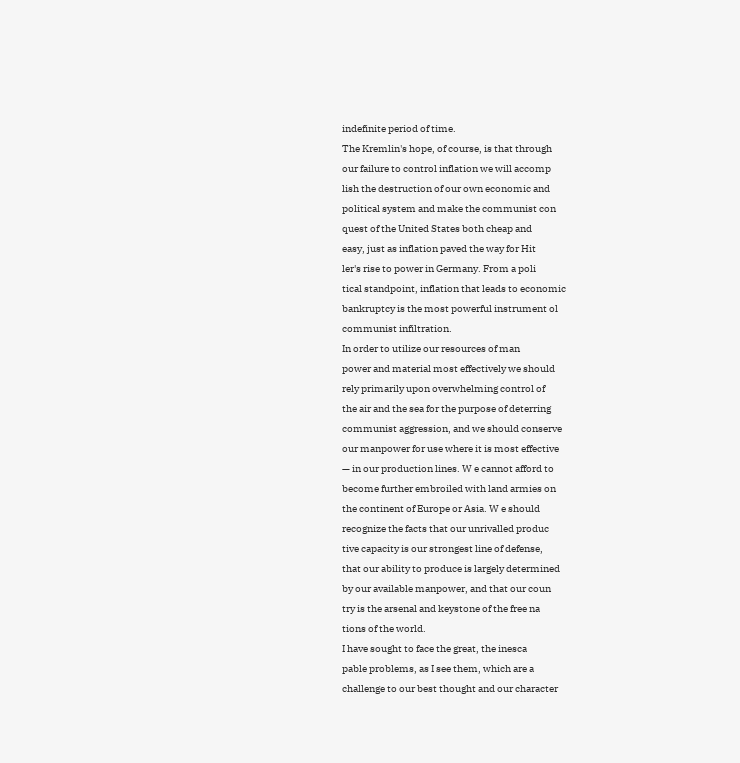indefinite period of time.
The Kremlin's hope, of course, is that through
our failure to control inflation we will accomp
lish the destruction of our own economic and
political system and make the communist con
quest of the United States both cheap and
easy, just as inflation paved the way for Hit
ler's rise to power in Germany. From a poli
tical standpoint, inflation that leads to economic
bankruptcy is the most powerful instrument ol
communist infiltration.
In order to utilize our resources of man
power and material most effectively we should
rely primarily upon overwhelming control of
the air and the sea for the purpose of deterring
communist aggression, and we should conserve
our manpower for use where it is most effective
— in our production lines. W e cannot afford to
become further embroiled with land armies on
the continent of Europe or Asia. W e should
recognize the facts that our unrivalled produc
tive capacity is our strongest line of defense,
that our ability to produce is largely determined
by our available manpower, and that our coun
try is the arsenal and keystone of the free na
tions of the world.
I have sought to face the great, the inesca
pable problems, as I see them, which are a
challenge to our best thought and our character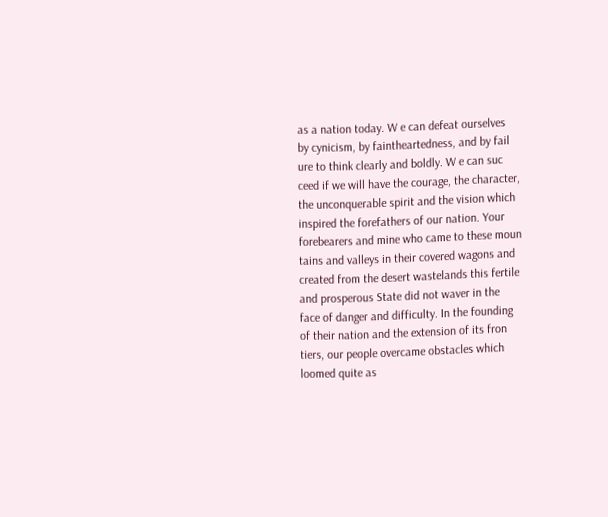as a nation today. W e can defeat ourselves
by cynicism, by faintheartedness, and by fail
ure to think clearly and boldly. W e can suc
ceed if we will have the courage, the character,
the unconquerable spirit and the vision which
inspired the forefathers of our nation. Your
forebearers and mine who came to these moun
tains and valleys in their covered wagons and
created from the desert wastelands this fertile
and prosperous State did not waver in the
face of danger and difficulty. In the founding
of their nation and the extension of its fron
tiers, our people overcame obstacles which
loomed quite as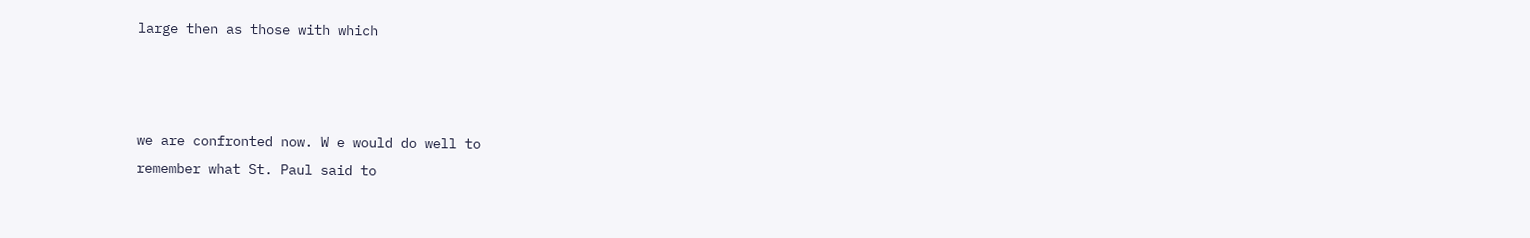large then as those with which



we are confronted now. W e would do well to
remember what St. Paul said to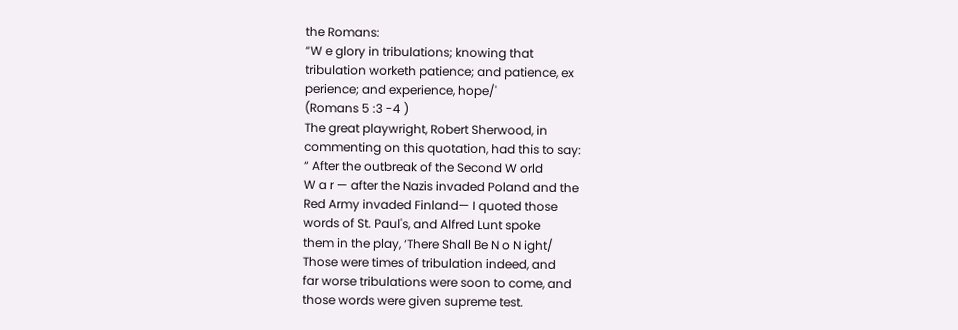the Romans:
“W e glory in tribulations; knowing that
tribulation worketh patience; and patience, ex
perience; and experience, hope/'
(Romans 5 :3 -4 )
The great playwright, Robert Sherwood, in
commenting on this quotation, had this to say:
“ After the outbreak of the Second W orld
W a r — after the Nazis invaded Poland and the
Red Army invaded Finland— I quoted those
words of St. Paul's, and Alfred Lunt spoke
them in the play, ‘There Shall Be N o N ight/
Those were times of tribulation indeed, and
far worse tribulations were soon to come, and
those words were given supreme test.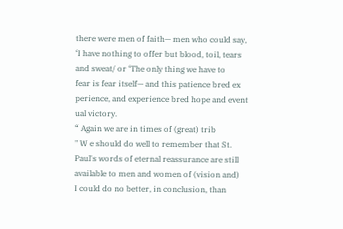there were men of faith— men who could say,
‘I have nothing to offer but blood, toil, tears
and sweat/ or ‘The only thing we have to
fear is fear itself— and this patience bred ex
perience, and experience bred hope and event
ual victory.
“ Again we are in times of (great) trib
" W e should do well to remember that St.
Paul's words of eternal reassurance are still
available to men and women of (vision and)
I could do no better, in conclusion, than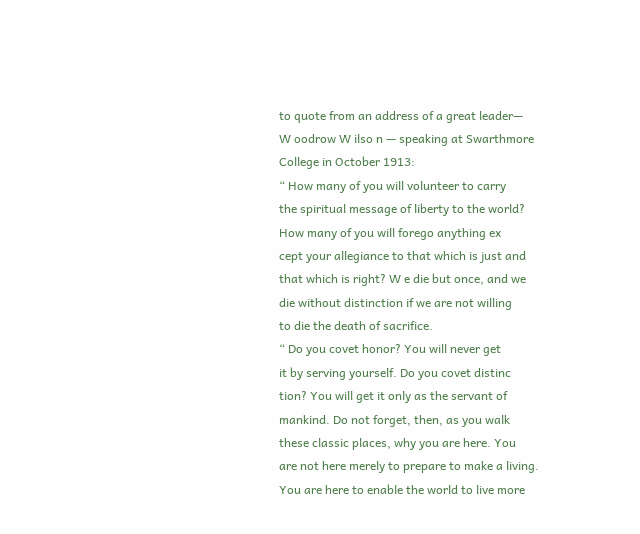to quote from an address of a great leader—
W oodrow W ilso n — speaking at Swarthmore
College in October 1913:
“ How many of you will volunteer to carry
the spiritual message of liberty to the world?
How many of you will forego anything ex
cept your allegiance to that which is just and
that which is right? W e die but once, and we
die without distinction if we are not willing
to die the death of sacrifice.
“ Do you covet honor? You will never get
it by serving yourself. Do you covet distinc
tion? You will get it only as the servant of
mankind. Do not forget, then, as you walk
these classic places, why you are here. You
are not here merely to prepare to make a living.
You are here to enable the world to live more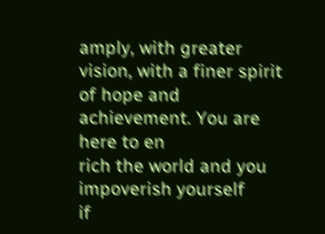amply, with greater vision, with a finer spirit
of hope and achievement. You are here to en
rich the world and you impoverish yourself
if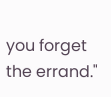you forget the errand."